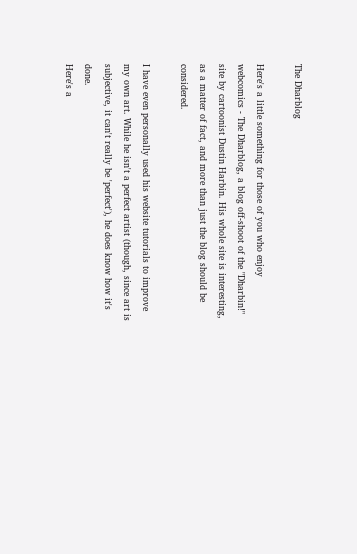The Dharblog

Here's a little something for those of you who enjoy webcomics - The Dharblog, a blog off-shoot of the "Dharbin!" site by cartoonist Dustin Harbin. His whole site is interesting, as a matter of fact, and more than just the blog should be considered.

I have even personally used his website tutorials to improve my own art. While he isn't a perfect artist (though, since art is subjective, it can't really be 'perfect'), he does know how it's done.
Here's a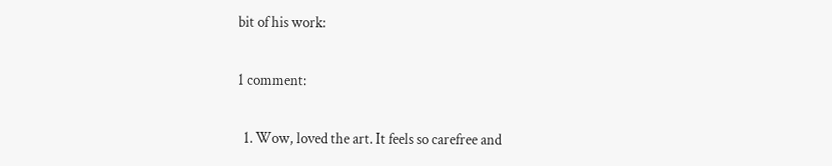bit of his work:

1 comment:

  1. Wow, loved the art. It feels so carefree and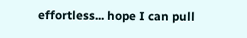effortless... hope I can pull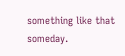something like that someday.